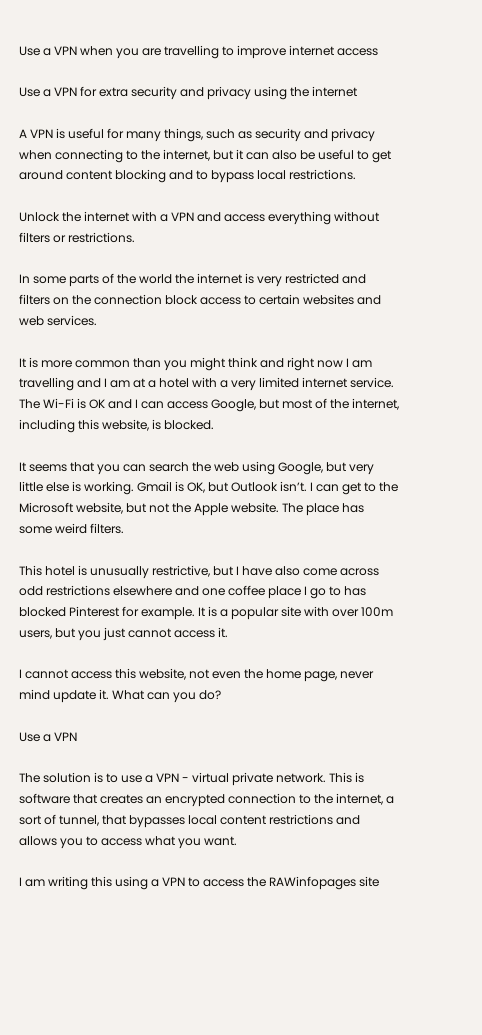Use a VPN when you are travelling to improve internet access

Use a VPN for extra security and privacy using the internet

A VPN is useful for many things, such as security and privacy when connecting to the internet, but it can also be useful to get around content blocking and to bypass local restrictions.

Unlock the internet with a VPN and access everything without filters or restrictions.

In some parts of the world the internet is very restricted and filters on the connection block access to certain websites and web services.

It is more common than you might think and right now I am travelling and I am at a hotel with a very limited internet service. The Wi-Fi is OK and I can access Google, but most of the internet, including this website, is blocked.

It seems that you can search the web using Google, but very little else is working. Gmail is OK, but Outlook isn’t. I can get to the Microsoft website, but not the Apple website. The place has some weird filters.

This hotel is unusually restrictive, but I have also come across odd restrictions elsewhere and one coffee place I go to has blocked Pinterest for example. It is a popular site with over 100m users, but you just cannot access it.

I cannot access this website, not even the home page, never mind update it. What can you do?

Use a VPN

The solution is to use a VPN - virtual private network. This is software that creates an encrypted connection to the internet, a sort of tunnel, that bypasses local content restrictions and allows you to access what you want.

I am writing this using a VPN to access the RAWinfopages site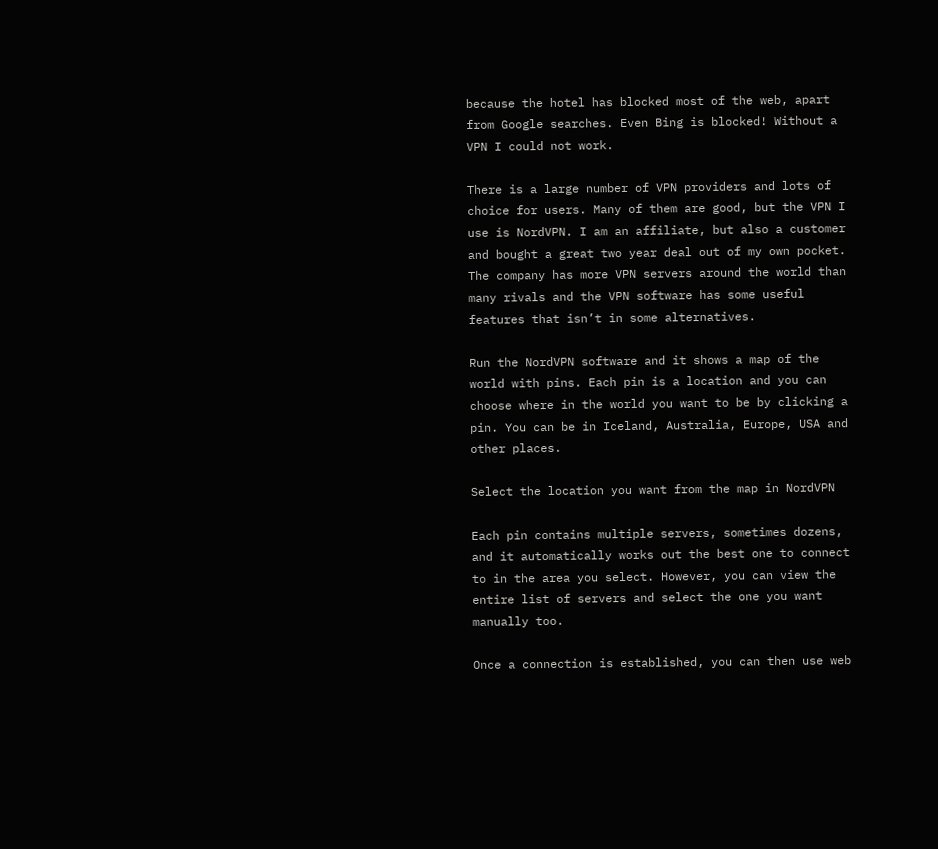because the hotel has blocked most of the web, apart from Google searches. Even Bing is blocked! Without a VPN I could not work.

There is a large number of VPN providers and lots of choice for users. Many of them are good, but the VPN I use is NordVPN. I am an affiliate, but also a customer and bought a great two year deal out of my own pocket. The company has more VPN servers around the world than many rivals and the VPN software has some useful features that isn’t in some alternatives.

Run the NordVPN software and it shows a map of the world with pins. Each pin is a location and you can choose where in the world you want to be by clicking a pin. You can be in Iceland, Australia, Europe, USA and other places.

Select the location you want from the map in NordVPN

Each pin contains multiple servers, sometimes dozens, and it automatically works out the best one to connect to in the area you select. However, you can view the entire list of servers and select the one you want manually too.

Once a connection is established, you can then use web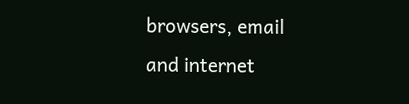browsers, email and internet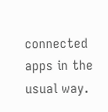connected apps in the usual way.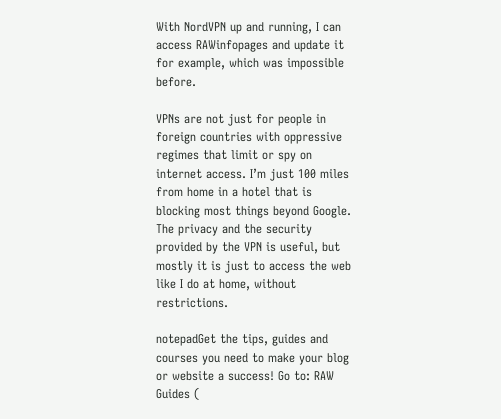With NordVPN up and running, I can access RAWinfopages and update it for example, which was impossible before.

VPNs are not just for people in foreign countries with oppressive regimes that limit or spy on internet access. I’m just 100 miles from home in a hotel that is blocking most things beyond Google. The privacy and the security provided by the VPN is useful, but mostly it is just to access the web like I do at home, without restrictions.

notepadGet the tips, guides and courses you need to make your blog or website a success! Go to: RAW Guides (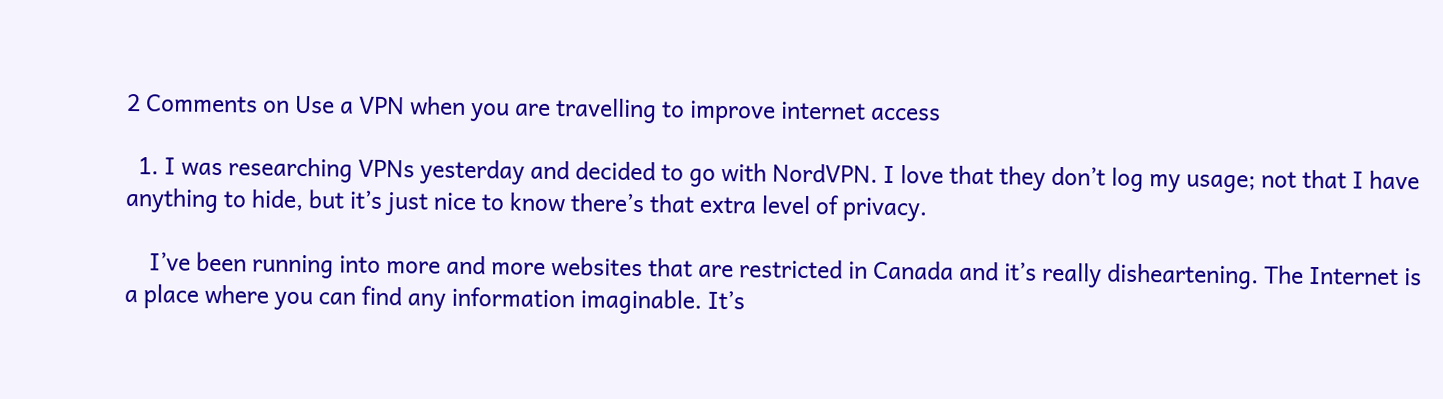2 Comments on Use a VPN when you are travelling to improve internet access

  1. I was researching VPNs yesterday and decided to go with NordVPN. I love that they don’t log my usage; not that I have anything to hide, but it’s just nice to know there’s that extra level of privacy.

    I’ve been running into more and more websites that are restricted in Canada and it’s really disheartening. The Internet is a place where you can find any information imaginable. It’s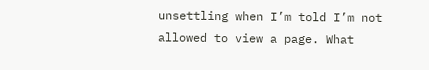unsettling when I’m told I’m not allowed to view a page. What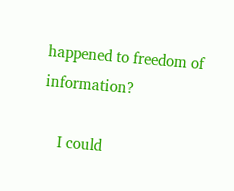happened to freedom of information?

    I could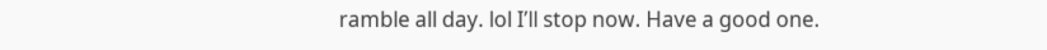ramble all day. lol I’ll stop now. Have a good one.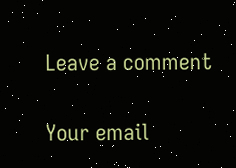Leave a comment

Your email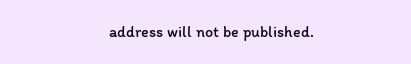address will not be published.